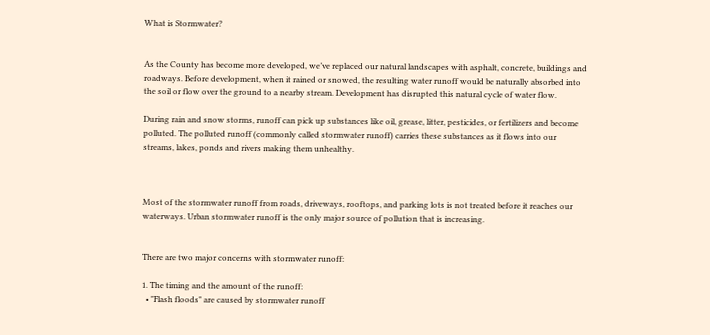What is Stormwater?


As the County has become more developed, we’ve replaced our natural landscapes with asphalt, concrete, buildings and roadways. Before development, when it rained or snowed, the resulting water runoff would be naturally absorbed into the soil or flow over the ground to a nearby stream. Development has disrupted this natural cycle of water flow.

During rain and snow storms, runoff can pick up substances like oil, grease, litter, pesticides, or fertilizers and become polluted. The polluted runoff (commonly called stormwater runoff) carries these substances as it flows into our streams, lakes, ponds and rivers making them unhealthy.



Most of the stormwater runoff from roads, driveways, rooftops, and parking lots is not treated before it reaches our waterways. Urban stormwater runoff is the only major source of pollution that is increasing.


There are two major concerns with stormwater runoff:

1. The timing and the amount of the runoff:
  • "Flash floods" are caused by stormwater runoff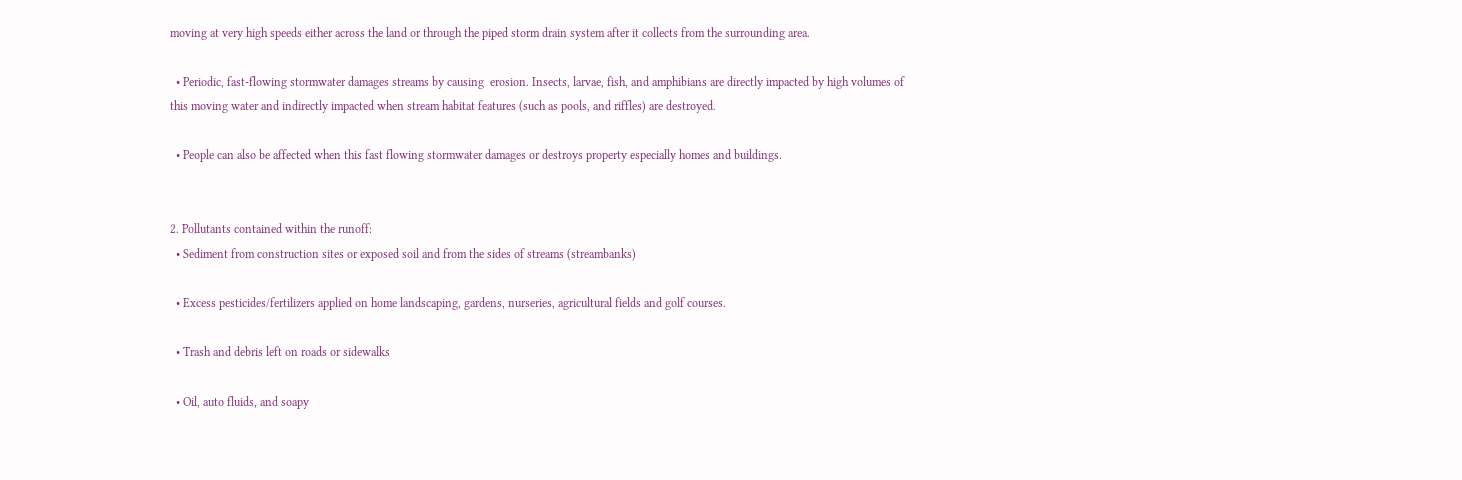moving at very high speeds either across the land or through the piped storm drain system after it collects from the surrounding area.

  • Periodic, fast-flowing stormwater damages streams by causing  erosion. Insects, larvae, fish, and amphibians are directly impacted by high volumes of this moving water and indirectly impacted when stream habitat features (such as pools, and riffles) are destroyed.

  • People can also be affected when this fast flowing stormwater damages or destroys property especially homes and buildings.


2. Pollutants contained within the runoff:
  • Sediment from construction sites or exposed soil and from the sides of streams (streambanks)

  • Excess pesticides/fertilizers applied on home landscaping, gardens, nurseries, agricultural fields and golf courses.

  • Trash and debris left on roads or sidewalks

  • Oil, auto fluids, and soapy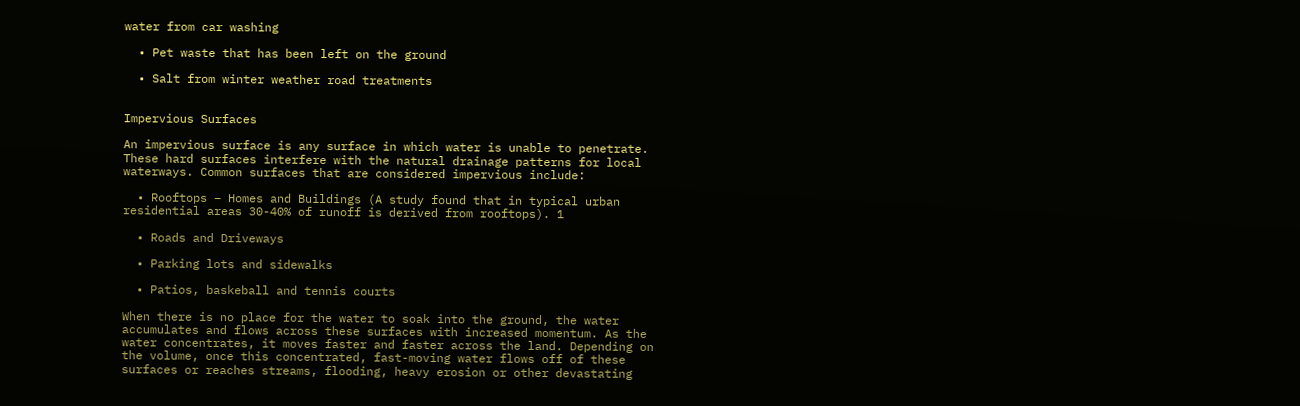water from car washing

  • Pet waste that has been left on the ground

  • Salt from winter weather road treatments


Impervious Surfaces

An impervious surface is any surface in which water is unable to penetrate. These hard surfaces interfere with the natural drainage patterns for local waterways. Common surfaces that are considered impervious include:

  • Rooftops – Homes and Buildings (A study found that in typical urban residential areas 30-40% of runoff is derived from rooftops). 1

  • Roads and Driveways

  • Parking lots and sidewalks

  • Patios, baskeball and tennis courts

When there is no place for the water to soak into the ground, the water accumulates and flows across these surfaces with increased momentum. As the water concentrates, it moves faster and faster across the land. Depending on the volume, once this concentrated, fast-moving water flows off of these surfaces or reaches streams, flooding, heavy erosion or other devastating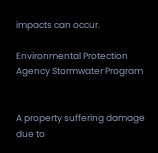impacts can occur.

Environmental Protection Agency Stormwater Program


A property suffering damage due to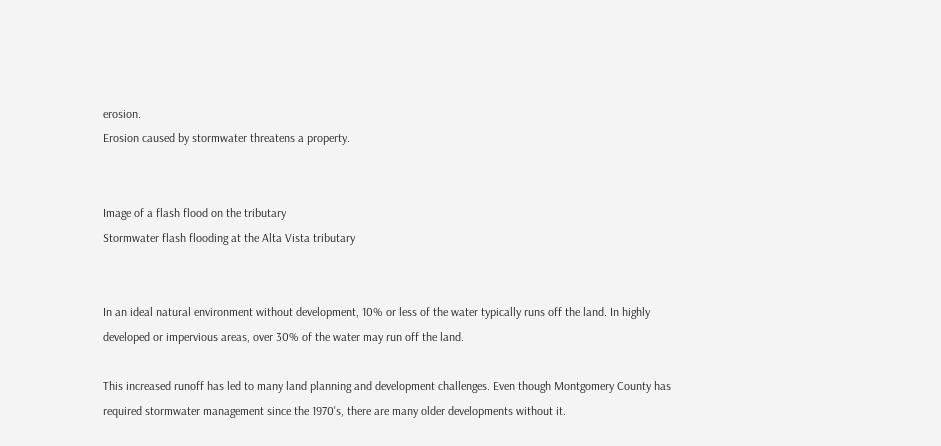erosion.
Erosion caused by stormwater threatens a property.


Image of a flash flood on the tributary
Stormwater flash flooding at the Alta Vista tributary


In an ideal natural environment without development, 10% or less of the water typically runs off the land. In highly developed or impervious areas, over 30% of the water may run off the land.

This increased runoff has led to many land planning and development challenges. Even though Montgomery County has required stormwater management since the 1970's, there are many older developments without it.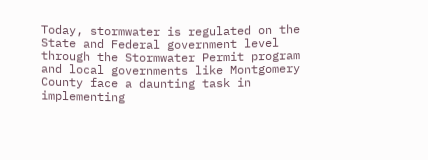Today, stormwater is regulated on the State and Federal government level through the Stormwater Permit program and local governments like Montgomery County face a daunting task in implementing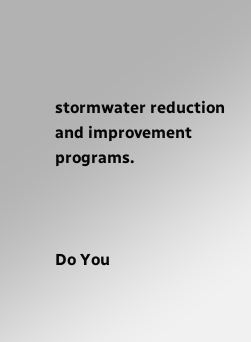stormwater reduction and improvement programs.



Do You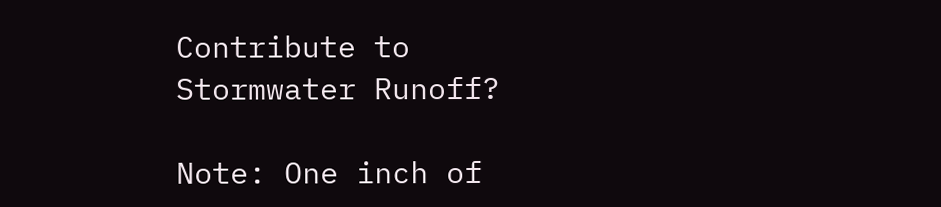Contribute to Stormwater Runoff?

Note: One inch of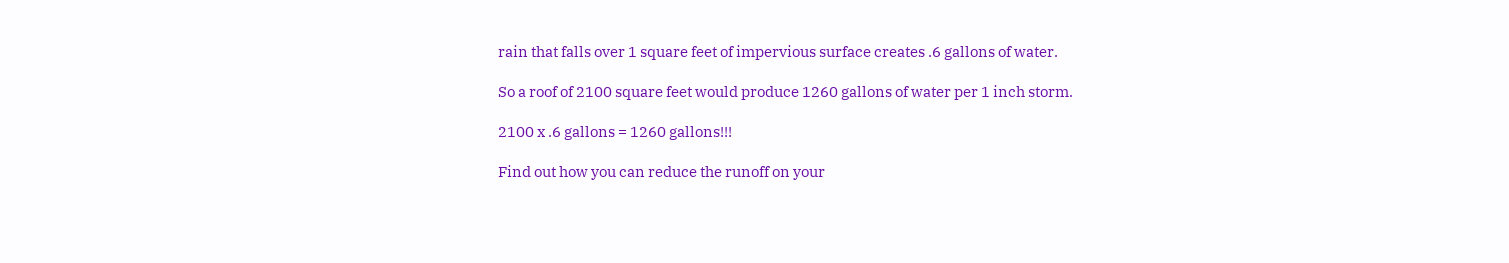rain that falls over 1 square feet of impervious surface creates .6 gallons of water.

So a roof of 2100 square feet would produce 1260 gallons of water per 1 inch storm.

2100 x .6 gallons = 1260 gallons!!!

Find out how you can reduce the runoff on your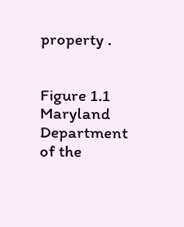property .


Figure 1.1 Maryland Department of the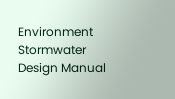Environment Stormwater Design Manual